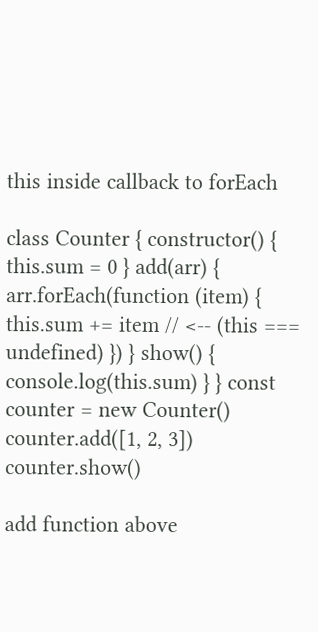this inside callback to forEach

class Counter { constructor() { this.sum = 0 } add(arr) { arr.forEach(function (item) { this.sum += item // <-- (this === undefined) }) } show() { console.log(this.sum) } } const counter = new Counter() counter.add([1, 2, 3]) counter.show()

add function above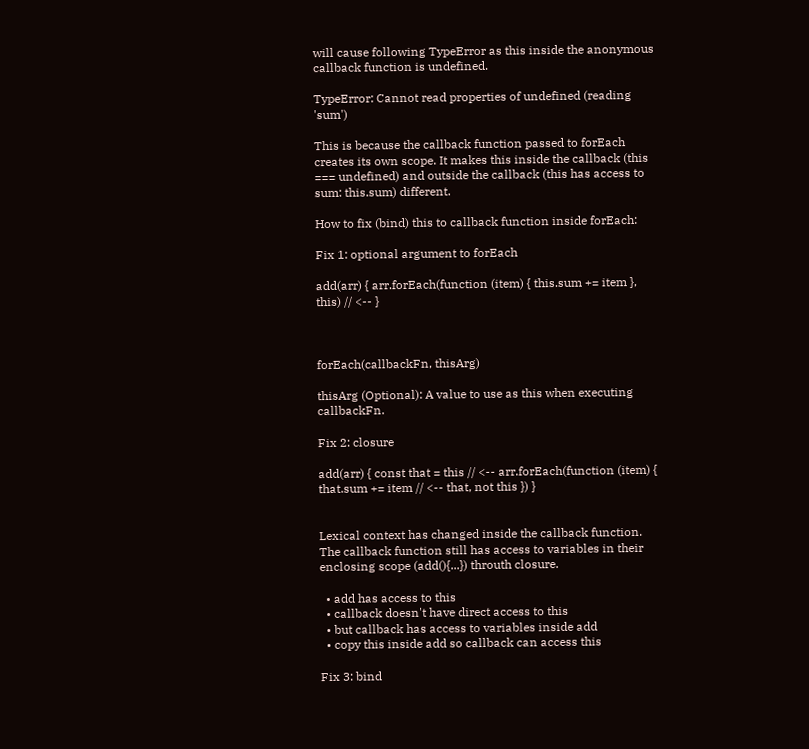will cause following TypeError as this inside the anonymous callback function is undefined.

TypeError: Cannot read properties of undefined (reading 'sum')

This is because the callback function passed to forEach creates its own scope. It makes this inside the callback (this === undefined) and outside the callback (this has access to sum: this.sum) different.

How to fix (bind) this to callback function inside forEach:

Fix 1: optional argument to forEach

add(arr) { arr.forEach(function (item) { this.sum += item }, this) // <-- }



forEach(callbackFn, thisArg)

thisArg (Optional): A value to use as this when executing callbackFn.

Fix 2: closure

add(arr) { const that = this // <-- arr.forEach(function (item) { that.sum += item // <-- that, not this }) }


Lexical context has changed inside the callback function. The callback function still has access to variables in their enclosing scope (add(){...}) throuth closure.

  • add has access to this
  • callback doesn't have direct access to this
  • but callback has access to variables inside add
  • copy this inside add so callback can access this

Fix 3: bind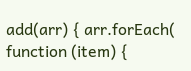add(arr) { arr.forEach( function (item) {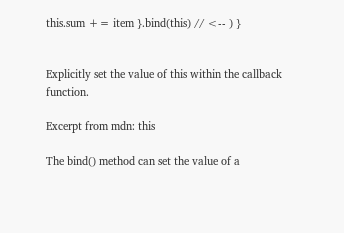this.sum += item }.bind(this) // <-- ) }


Explicitly set the value of this within the callback function.

Excerpt from mdn: this

The bind() method can set the value of a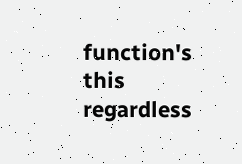function's this regardless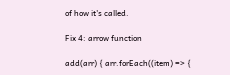of how it's called.

Fix 4: arrow function

add(arr) { arr.forEach((item) => {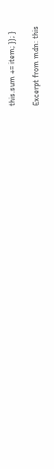this.sum += item; }); }

Excerpt from mdn: this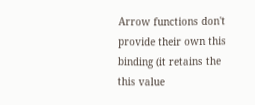Arrow functions don't provide their own this binding (it retains the this value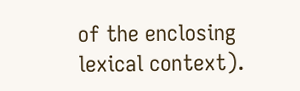of the enclosing lexical context).